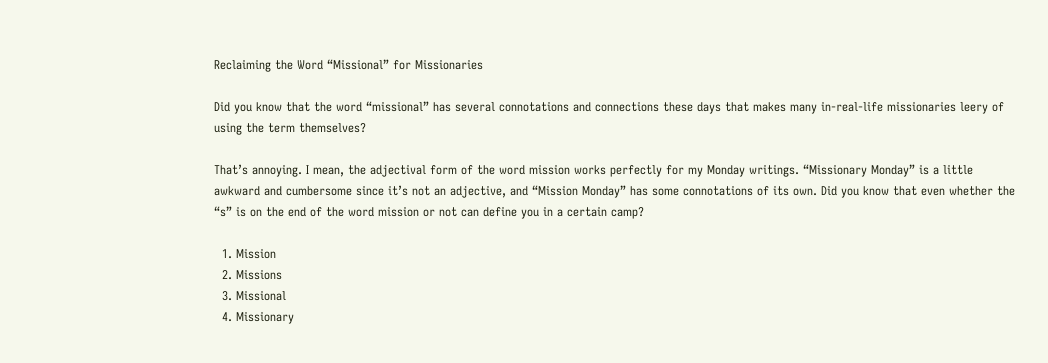Reclaiming the Word “Missional” for Missionaries

Did you know that the word “missional” has several connotations and connections these days that makes many in-real-life missionaries leery of using the term themselves?

That’s annoying. I mean, the adjectival form of the word mission works perfectly for my Monday writings. “Missionary Monday” is a little awkward and cumbersome since it’s not an adjective, and “Mission Monday” has some connotations of its own. Did you know that even whether the “s” is on the end of the word mission or not can define you in a certain camp?

  1. Mission
  2. Missions
  3. Missional
  4. Missionary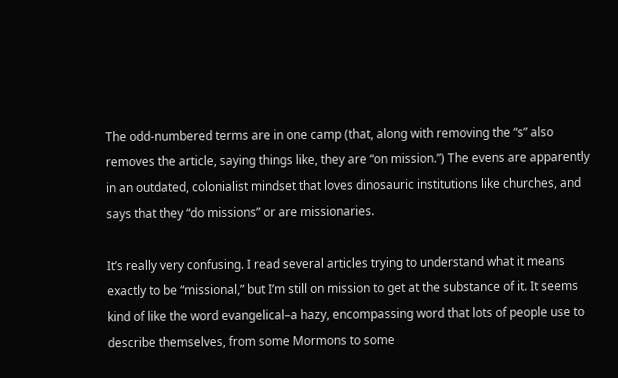The odd-numbered terms are in one camp (that, along with removing the “s” also removes the article, saying things like, they are “on mission.”) The evens are apparently in an outdated, colonialist mindset that loves dinosauric institutions like churches, and says that they “do missions” or are missionaries.

It’s really very confusing. I read several articles trying to understand what it means exactly to be “missional,” but I’m still on mission to get at the substance of it. It seems kind of like the word evangelical–a hazy, encompassing word that lots of people use to describe themselves, from some Mormons to some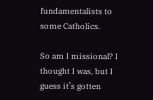fundamentalists to some Catholics.

So am I missional? I thought I was, but I guess it’s gotten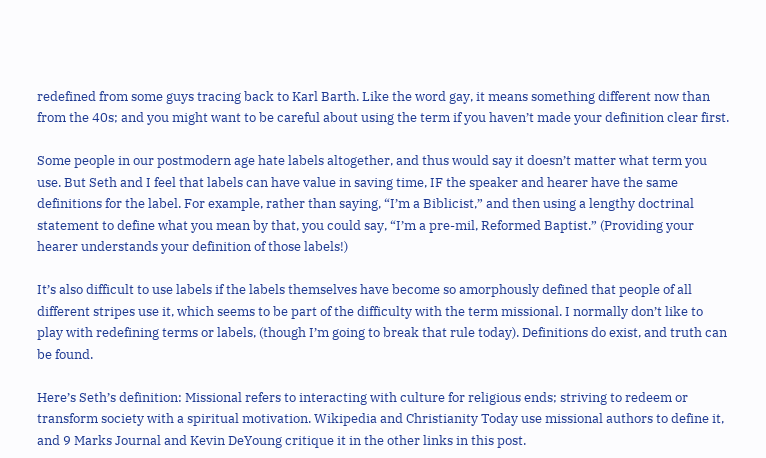redefined from some guys tracing back to Karl Barth. Like the word gay, it means something different now than from the 40s; and you might want to be careful about using the term if you haven’t made your definition clear first.

Some people in our postmodern age hate labels altogether, and thus would say it doesn’t matter what term you use. But Seth and I feel that labels can have value in saving time, IF the speaker and hearer have the same definitions for the label. For example, rather than saying, “I’m a Biblicist,” and then using a lengthy doctrinal statement to define what you mean by that, you could say, “I’m a pre-mil, Reformed Baptist.” (Providing your hearer understands your definition of those labels!)

It’s also difficult to use labels if the labels themselves have become so amorphously defined that people of all different stripes use it, which seems to be part of the difficulty with the term missional. I normally don’t like to play with redefining terms or labels, (though I’m going to break that rule today). Definitions do exist, and truth can be found.

Here’s Seth’s definition: Missional refers to interacting with culture for religious ends; striving to redeem or transform society with a spiritual motivation. Wikipedia and Christianity Today use missional authors to define it, and 9 Marks Journal and Kevin DeYoung critique it in the other links in this post.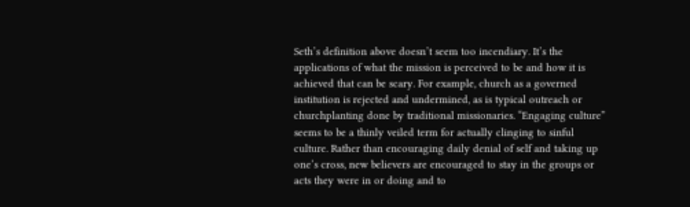Seth’s definition above doesn’t seem too incendiary. It’s the applications of what the mission is perceived to be and how it is achieved that can be scary. For example, church as a governed institution is rejected and undermined, as is typical outreach or churchplanting done by traditional missionaries. “Engaging culture” seems to be a thinly veiled term for actually clinging to sinful culture. Rather than encouraging daily denial of self and taking up one’s cross, new believers are encouraged to stay in the groups or acts they were in or doing and to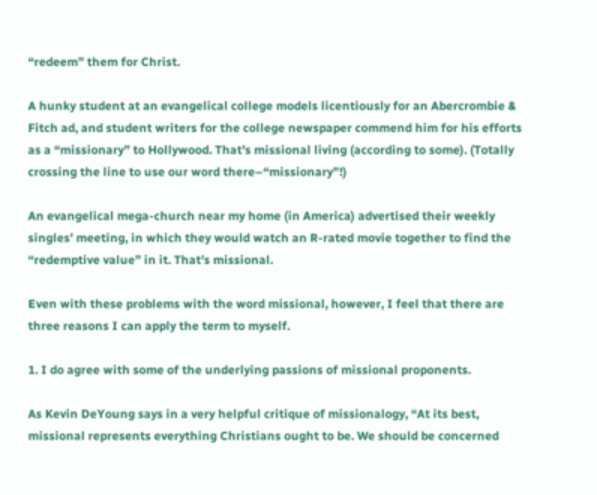“redeem” them for Christ.

A hunky student at an evangelical college models licentiously for an Abercrombie & Fitch ad, and student writers for the college newspaper commend him for his efforts as a “missionary” to Hollywood. That’s missional living (according to some). (Totally crossing the line to use our word there–“missionary”!)

An evangelical mega-church near my home (in America) advertised their weekly singles’ meeting, in which they would watch an R-rated movie together to find the “redemptive value” in it. That’s missional.

Even with these problems with the word missional, however, I feel that there are three reasons I can apply the term to myself.

1. I do agree with some of the underlying passions of missional proponents.

As Kevin DeYoung says in a very helpful critique of missionalogy, “At its best, missional represents everything Christians ought to be. We should be concerned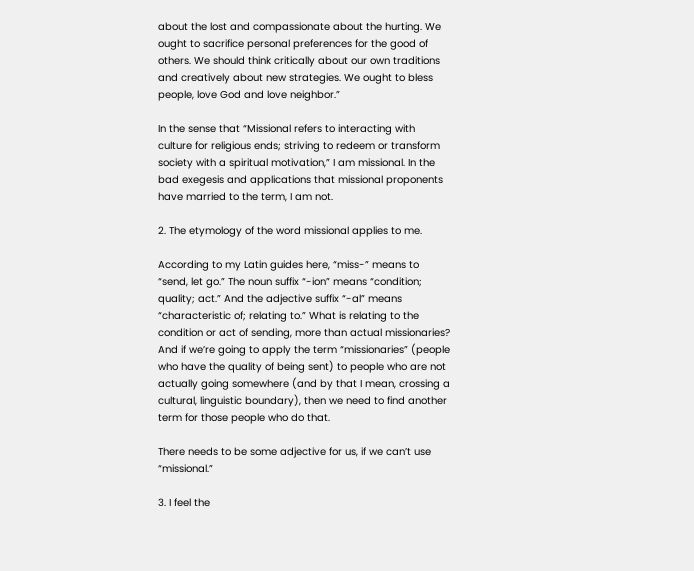about the lost and compassionate about the hurting. We ought to sacrifice personal preferences for the good of others. We should think critically about our own traditions and creatively about new strategies. We ought to bless people, love God and love neighbor.”

In the sense that “Missional refers to interacting with culture for religious ends; striving to redeem or transform society with a spiritual motivation,” I am missional. In the bad exegesis and applications that missional proponents have married to the term, I am not.

2. The etymology of the word missional applies to me.

According to my Latin guides here, “miss-” means to “send, let go.” The noun suffix “-ion” means “condition; quality; act.” And the adjective suffix “-al” means “characteristic of; relating to.” What is relating to the condition or act of sending, more than actual missionaries? And if we’re going to apply the term “missionaries” (people who have the quality of being sent) to people who are not actually going somewhere (and by that I mean, crossing a cultural, linguistic boundary), then we need to find another term for those people who do that.

There needs to be some adjective for us, if we can’t use “missional.”

3. I feel the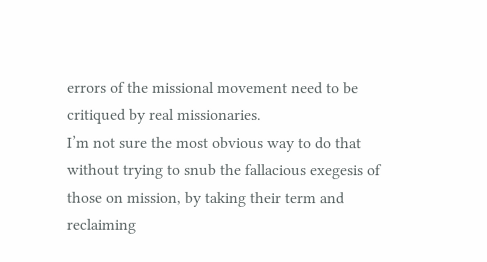errors of the missional movement need to be critiqued by real missionaries.
I’m not sure the most obvious way to do that without trying to snub the fallacious exegesis of those on mission, by taking their term and reclaiming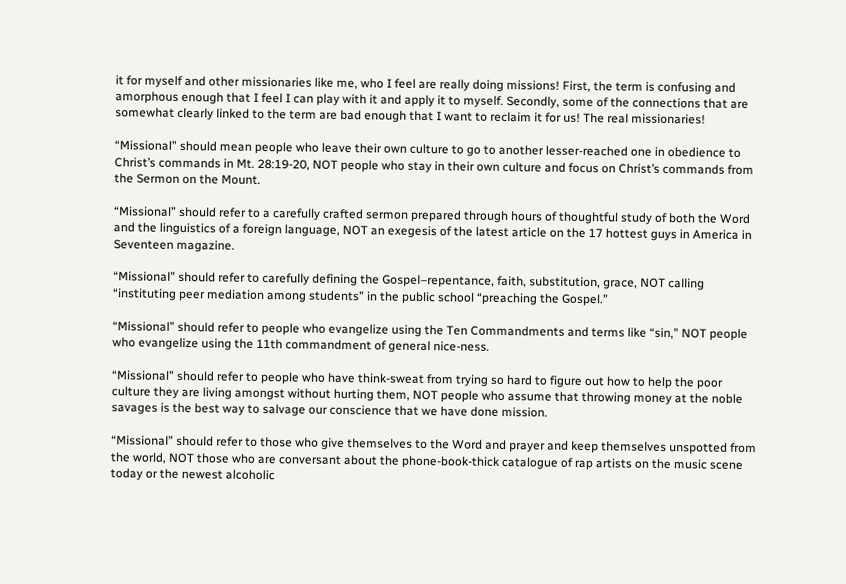it for myself and other missionaries like me, who I feel are really doing missions! First, the term is confusing and amorphous enough that I feel I can play with it and apply it to myself. Secondly, some of the connections that are somewhat clearly linked to the term are bad enough that I want to reclaim it for us! The real missionaries!

“Missional” should mean people who leave their own culture to go to another lesser-reached one in obedience to Christ’s commands in Mt. 28:19-20, NOT people who stay in their own culture and focus on Christ’s commands from the Sermon on the Mount.

“Missional” should refer to a carefully crafted sermon prepared through hours of thoughtful study of both the Word and the linguistics of a foreign language, NOT an exegesis of the latest article on the 17 hottest guys in America in Seventeen magazine.

“Missional” should refer to carefully defining the Gospel–repentance, faith, substitution, grace, NOT calling “instituting peer mediation among students” in the public school “preaching the Gospel.”

“Missional” should refer to people who evangelize using the Ten Commandments and terms like “sin,” NOT people who evangelize using the 11th commandment of general nice-ness.

“Missional” should refer to people who have think-sweat from trying so hard to figure out how to help the poor culture they are living amongst without hurting them, NOT people who assume that throwing money at the noble savages is the best way to salvage our conscience that we have done mission.

“Missional” should refer to those who give themselves to the Word and prayer and keep themselves unspotted from the world, NOT those who are conversant about the phone-book-thick catalogue of rap artists on the music scene today or the newest alcoholic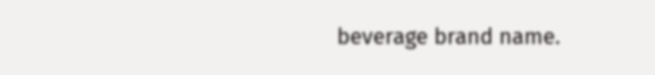beverage brand name.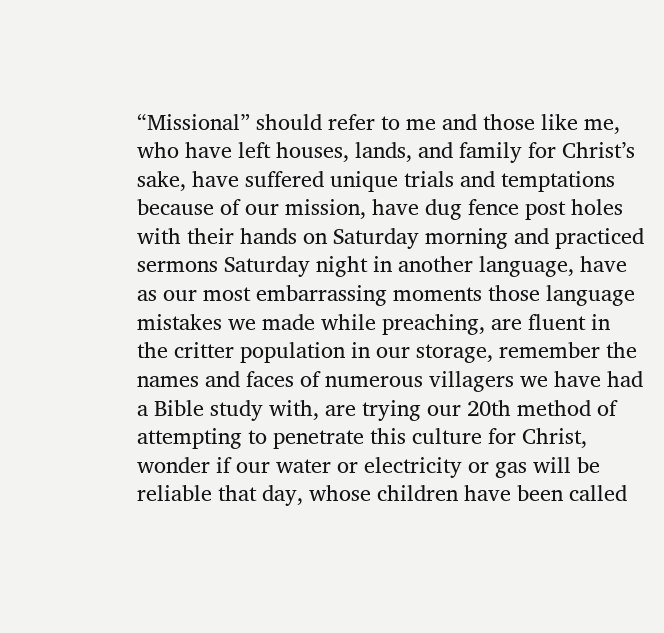“Missional” should refer to me and those like me, who have left houses, lands, and family for Christ’s sake, have suffered unique trials and temptations because of our mission, have dug fence post holes with their hands on Saturday morning and practiced sermons Saturday night in another language, have as our most embarrassing moments those language mistakes we made while preaching, are fluent in the critter population in our storage, remember the names and faces of numerous villagers we have had a Bible study with, are trying our 20th method of attempting to penetrate this culture for Christ, wonder if our water or electricity or gas will be reliable that day, whose children have been called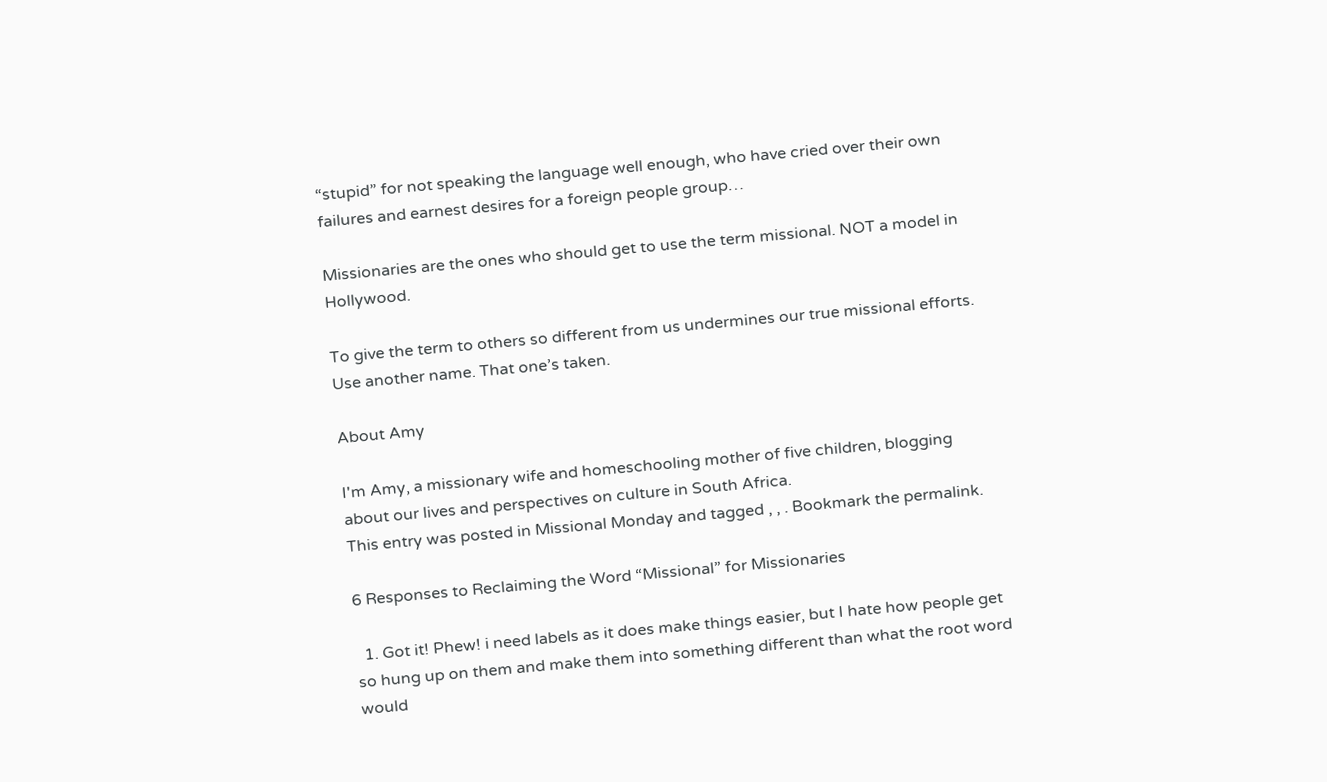“stupid” for not speaking the language well enough, who have cried over their own failures and earnest desires for a foreign people group…

Missionaries are the ones who should get to use the term missional. NOT a model in Hollywood.

To give the term to others so different from us undermines our true missional efforts. Use another name. That one’s taken.

About Amy

I'm Amy, a missionary wife and homeschooling mother of five children, blogging about our lives and perspectives on culture in South Africa.
This entry was posted in Missional Monday and tagged , , . Bookmark the permalink.

6 Responses to Reclaiming the Word “Missional” for Missionaries

  1. Got it! Phew! i need labels as it does make things easier, but I hate how people get so hung up on them and make them into something different than what the root word would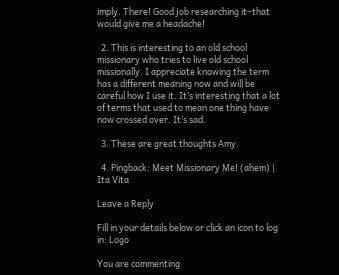imply. There! Good job researching it–that would give me a headache!

  2. This is interesting to an old school missionary who tries to live old school missionally. I appreciate knowing the term has a different meaning now and will be careful how I use it. It’s interesting that a lot of terms that used to mean one thing have now crossed over. It’s sad.

  3. These are great thoughts Amy.

  4. Pingback: Meet Missionary Me! (ahem) | Ita Vita

Leave a Reply

Fill in your details below or click an icon to log in: Logo

You are commenting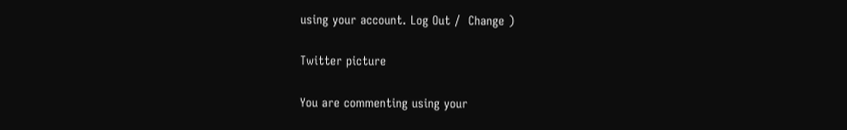using your account. Log Out /  Change )

Twitter picture

You are commenting using your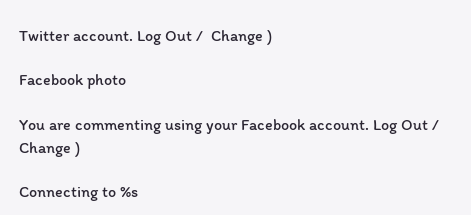Twitter account. Log Out /  Change )

Facebook photo

You are commenting using your Facebook account. Log Out /  Change )

Connecting to %s